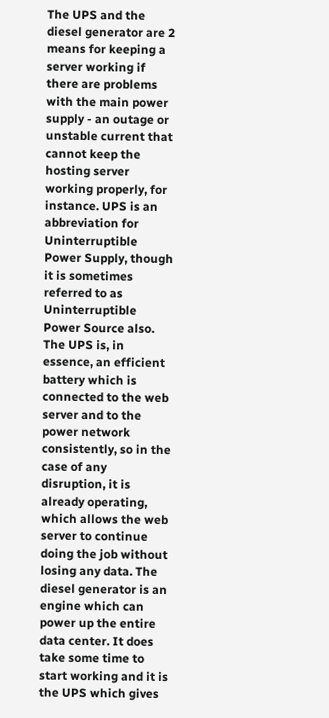The UPS and the diesel generator are 2 means for keeping a server working if there are problems with the main power supply - an outage or unstable current that cannot keep the hosting server working properly, for instance. UPS is an abbreviation for Uninterruptible Power Supply, though it is sometimes referred to as Uninterruptible Power Source also. The UPS is, in essence, an efficient battery which is connected to the web server and to the power network consistently, so in the case of any disruption, it is already operating, which allows the web server to continue doing the job without losing any data. The diesel generator is an engine which can power up the entire data center. It does take some time to start working and it is the UPS which gives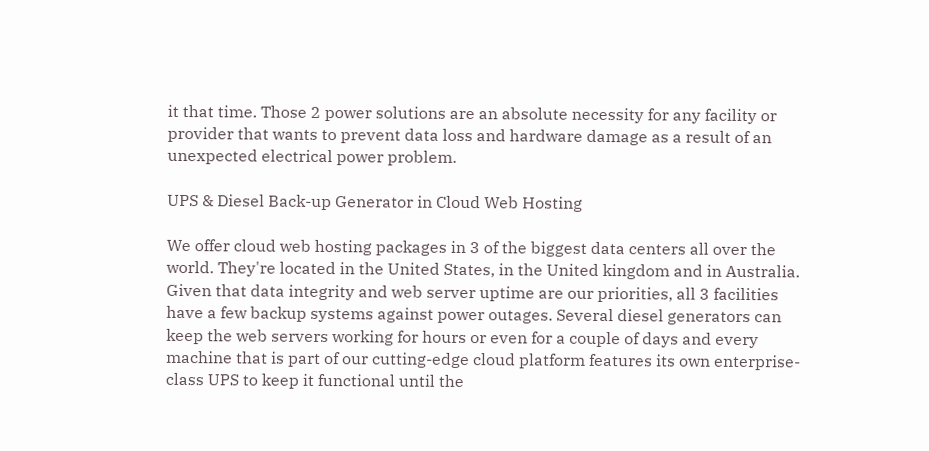it that time. Those 2 power solutions are an absolute necessity for any facility or provider that wants to prevent data loss and hardware damage as a result of an unexpected electrical power problem.

UPS & Diesel Back-up Generator in Cloud Web Hosting

We offer cloud web hosting packages in 3 of the biggest data centers all over the world. They're located in the United States, in the United kingdom and in Australia. Given that data integrity and web server uptime are our priorities, all 3 facilities have a few backup systems against power outages. Several diesel generators can keep the web servers working for hours or even for a couple of days and every machine that is part of our cutting-edge cloud platform features its own enterprise-class UPS to keep it functional until the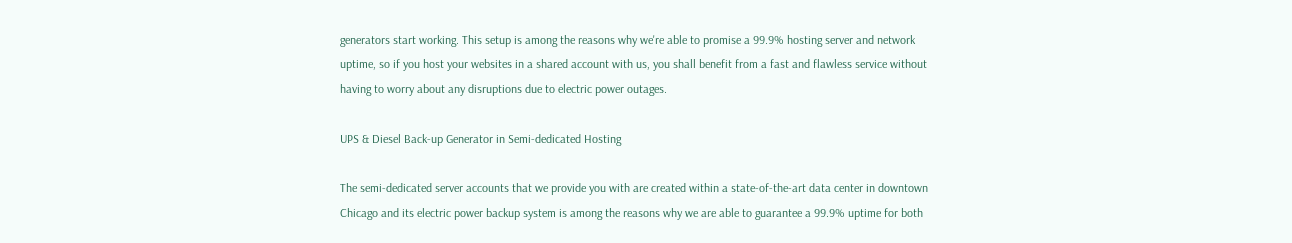generators start working. This setup is among the reasons why we're able to promise a 99.9% hosting server and network uptime, so if you host your websites in a shared account with us, you shall benefit from a fast and flawless service without having to worry about any disruptions due to electric power outages.

UPS & Diesel Back-up Generator in Semi-dedicated Hosting

The semi-dedicated server accounts that we provide you with are created within a state-of-the-art data center in downtown Chicago and its electric power backup system is among the reasons why we are able to guarantee a 99.9% uptime for both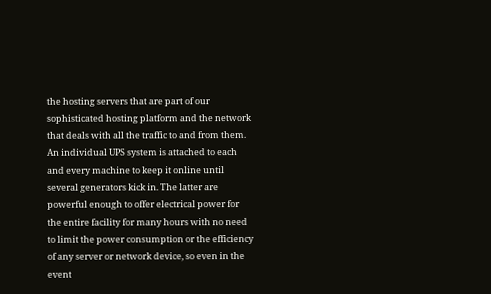the hosting servers that are part of our sophisticated hosting platform and the network that deals with all the traffic to and from them. An individual UPS system is attached to each and every machine to keep it online until several generators kick in. The latter are powerful enough to offer electrical power for the entire facility for many hours with no need to limit the power consumption or the efficiency of any server or network device, so even in the event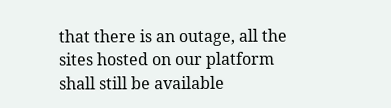that there is an outage, all the sites hosted on our platform shall still be available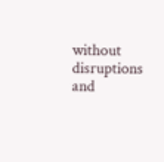without disruptions and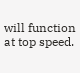will function at top speed.